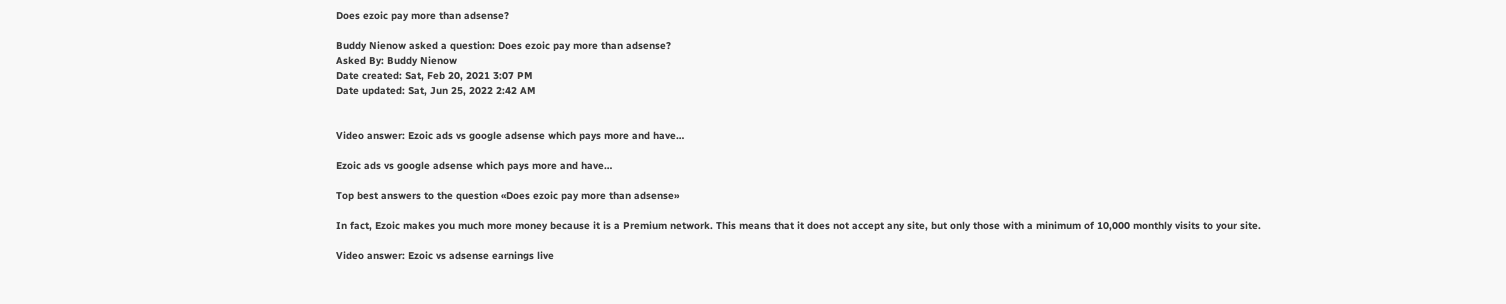Does ezoic pay more than adsense?

Buddy Nienow asked a question: Does ezoic pay more than adsense?
Asked By: Buddy Nienow
Date created: Sat, Feb 20, 2021 3:07 PM
Date updated: Sat, Jun 25, 2022 2:42 AM


Video answer: Ezoic ads vs google adsense which pays more and have…

Ezoic ads vs google adsense which pays more and have…

Top best answers to the question «Does ezoic pay more than adsense»

In fact, Ezoic makes you much more money because it is a Premium network. This means that it does not accept any site, but only those with a minimum of 10,000 monthly visits to your site.

Video answer: Ezoic vs adsense earnings live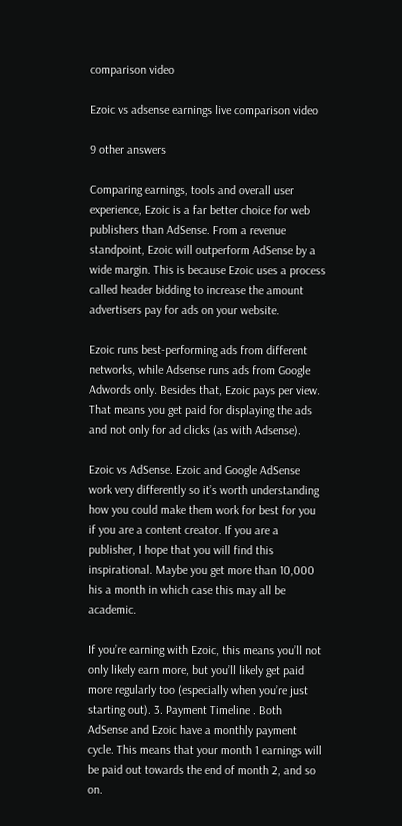comparison video

Ezoic vs adsense earnings live comparison video

9 other answers

Comparing earnings, tools and overall user experience, Ezoic is a far better choice for web publishers than AdSense. From a revenue standpoint, Ezoic will outperform AdSense by a wide margin. This is because Ezoic uses a process called header bidding to increase the amount advertisers pay for ads on your website.

Ezoic runs best-performing ads from different networks, while Adsense runs ads from Google Adwords only. Besides that, Ezoic pays per view. That means you get paid for displaying the ads and not only for ad clicks (as with Adsense).

Ezoic vs AdSense. Ezoic and Google AdSense work very differently so it’s worth understanding how you could make them work for best for you if you are a content creator. If you are a publisher, I hope that you will find this inspirational. Maybe you get more than 10,000 his a month in which case this may all be academic.

If you’re earning with Ezoic, this means you’ll not only likely earn more, but you’ll likely get paid more regularly too (especially when you’re just starting out). 3. Payment Timeline . Both AdSense and Ezoic have a monthly payment cycle. This means that your month 1 earnings will be paid out towards the end of month 2, and so on.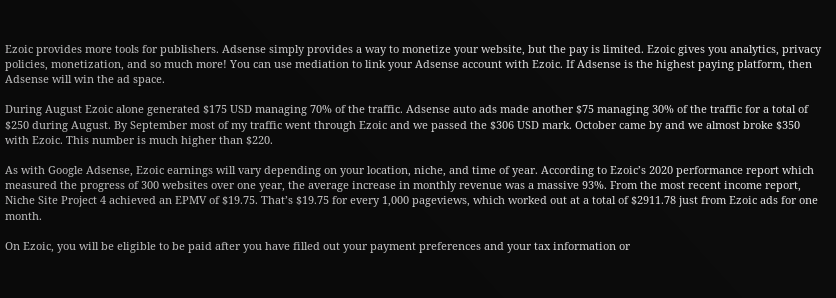Ezoic provides more tools for publishers. Adsense simply provides a way to monetize your website, but the pay is limited. Ezoic gives you analytics, privacy policies, monetization, and so much more! You can use mediation to link your Adsense account with Ezoic. If Adsense is the highest paying platform, then Adsense will win the ad space.

During August Ezoic alone generated $175 USD managing 70% of the traffic. Adsense auto ads made another $75 managing 30% of the traffic for a total of $250 during August. By September most of my traffic went through Ezoic and we passed the $306 USD mark. October came by and we almost broke $350 with Ezoic. This number is much higher than $220.

As with Google Adsense, Ezoic earnings will vary depending on your location, niche, and time of year. According to Ezoic’s 2020 performance report which measured the progress of 300 websites over one year, the average increase in monthly revenue was a massive 93%. From the most recent income report, Niche Site Project 4 achieved an EPMV of $19.75. That’s $19.75 for every 1,000 pageviews, which worked out at a total of $2911.78 just from Ezoic ads for one month.

On Ezoic, you will be eligible to be paid after you have filled out your payment preferences and your tax information or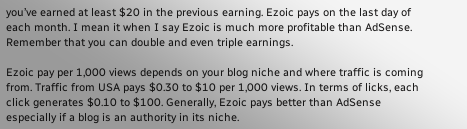you’ve earned at least $20 in the previous earning. Ezoic pays on the last day of each month. I mean it when I say Ezoic is much more profitable than AdSense. Remember that you can double and even triple earnings.

Ezoic pay per 1,000 views depends on your blog niche and where traffic is coming from. Traffic from USA pays $0.30 to $10 per 1,000 views. In terms of licks, each click generates $0.10 to $100. Generally, Ezoic pays better than AdSense especially if a blog is an authority in its niche.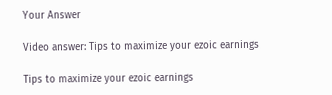Your Answer

Video answer: Tips to maximize your ezoic earnings

Tips to maximize your ezoic earnings